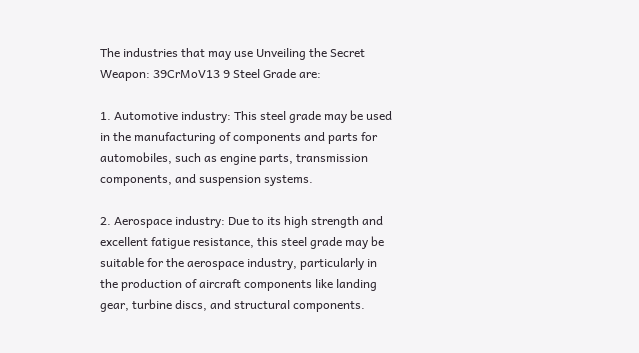The industries that may use Unveiling the Secret Weapon: 39CrMoV13 9 Steel Grade are:

1. Automotive industry: This steel grade may be used in the manufacturing of components and parts for automobiles, such as engine parts, transmission components, and suspension systems.

2. Aerospace industry: Due to its high strength and excellent fatigue resistance, this steel grade may be suitable for the aerospace industry, particularly in the production of aircraft components like landing gear, turbine discs, and structural components.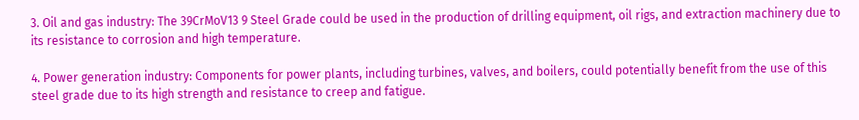3. Oil and gas industry: The 39CrMoV13 9 Steel Grade could be used in the production of drilling equipment, oil rigs, and extraction machinery due to its resistance to corrosion and high temperature.

4. Power generation industry: Components for power plants, including turbines, valves, and boilers, could potentially benefit from the use of this steel grade due to its high strength and resistance to creep and fatigue.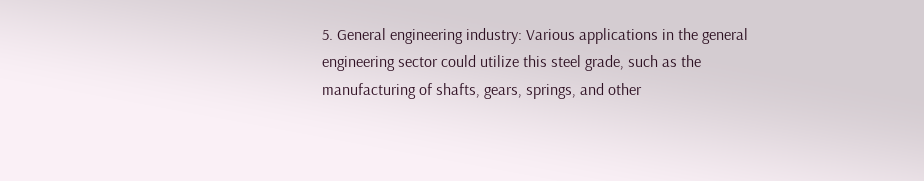5. General engineering industry: Various applications in the general engineering sector could utilize this steel grade, such as the manufacturing of shafts, gears, springs, and other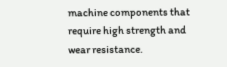machine components that require high strength and wear resistance.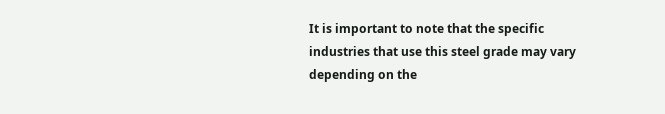It is important to note that the specific industries that use this steel grade may vary depending on the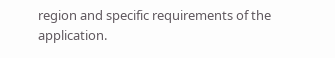region and specific requirements of the application.